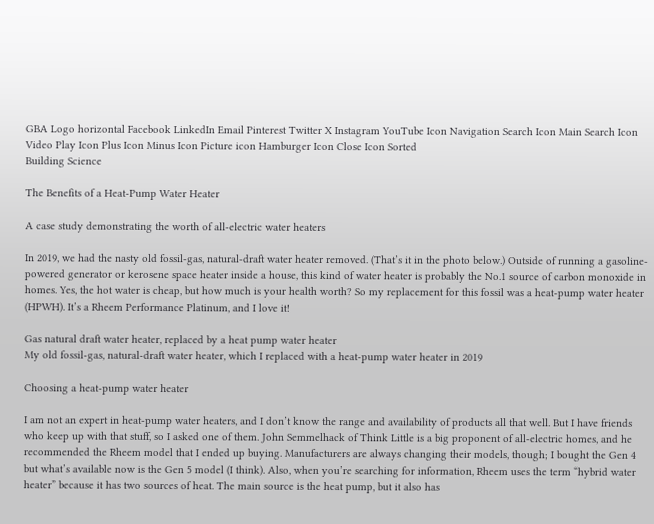GBA Logo horizontal Facebook LinkedIn Email Pinterest Twitter X Instagram YouTube Icon Navigation Search Icon Main Search Icon Video Play Icon Plus Icon Minus Icon Picture icon Hamburger Icon Close Icon Sorted
Building Science

The Benefits of a Heat-Pump Water Heater

A case study demonstrating the worth of all-electric water heaters

In 2019, we had the nasty old fossil-gas, natural-draft water heater removed. (That’s it in the photo below.) Outside of running a gasoline-powered generator or kerosene space heater inside a house, this kind of water heater is probably the No.1 source of carbon monoxide in homes. Yes, the hot water is cheap, but how much is your health worth? So my replacement for this fossil was a heat-pump water heater (HPWH). It’s a Rheem Performance Platinum, and I love it!

Gas natural draft water heater, replaced by a heat pump water heater
My old fossil-gas, natural-draft water heater, which I replaced with a heat-pump water heater in 2019

Choosing a heat-pump water heater

I am not an expert in heat-pump water heaters, and I don’t know the range and availability of products all that well. But I have friends who keep up with that stuff, so I asked one of them. John Semmelhack of Think Little is a big proponent of all-electric homes, and he recommended the Rheem model that I ended up buying. Manufacturers are always changing their models, though; I bought the Gen 4 but what’s available now is the Gen 5 model (I think). Also, when you’re searching for information, Rheem uses the term “hybrid water heater” because it has two sources of heat. The main source is the heat pump, but it also has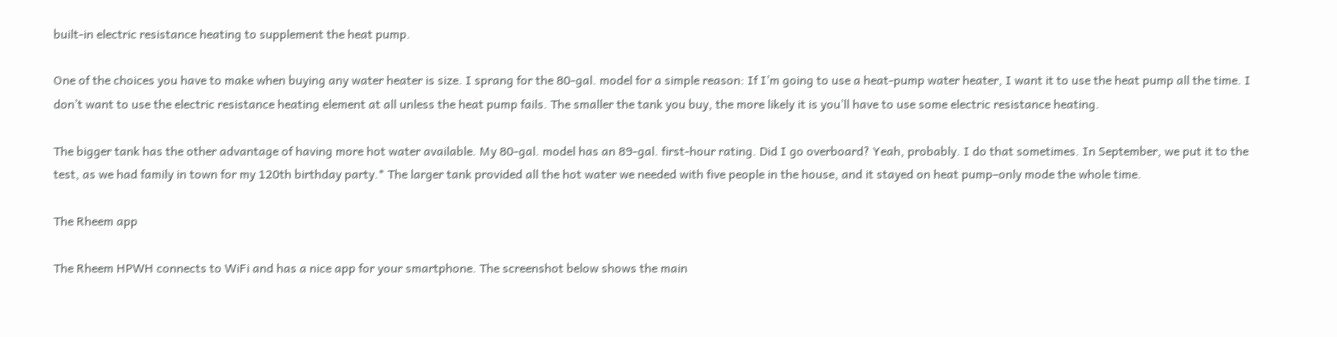built-in electric resistance heating to supplement the heat pump.

One of the choices you have to make when buying any water heater is size. I sprang for the 80-gal. model for a simple reason: If I’m going to use a heat-pump water heater, I want it to use the heat pump all the time. I don’t want to use the electric resistance heating element at all unless the heat pump fails. The smaller the tank you buy, the more likely it is you’ll have to use some electric resistance heating.

The bigger tank has the other advantage of having more hot water available. My 80-gal. model has an 89-gal. first-hour rating. Did I go overboard? Yeah, probably. I do that sometimes. In September, we put it to the test, as we had family in town for my 120th birthday party.* The larger tank provided all the hot water we needed with five people in the house, and it stayed on heat pump–only mode the whole time.

The Rheem app

The Rheem HPWH connects to WiFi and has a nice app for your smartphone. The screenshot below shows the main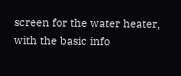screen for the water heater, with the basic info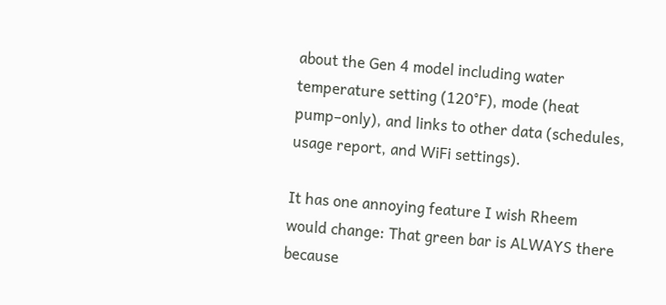about the Gen 4 model including water temperature setting (120°F), mode (heat pump–only), and links to other data (schedules, usage report, and WiFi settings).

It has one annoying feature I wish Rheem would change: That green bar is ALWAYS there because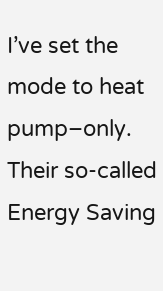I’ve set the mode to heat pump–only. Their so-called Energy Saving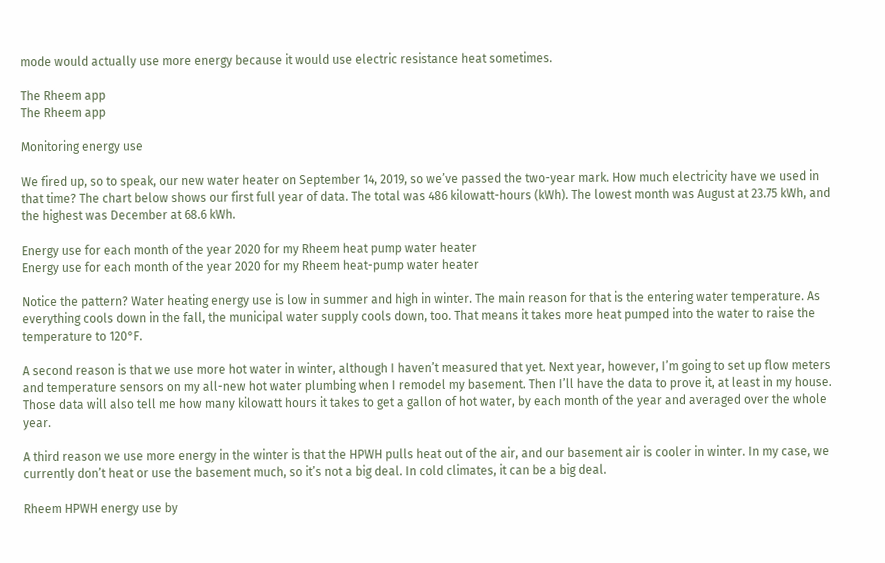mode would actually use more energy because it would use electric resistance heat sometimes.

The Rheem app
The Rheem app

Monitoring energy use

We fired up, so to speak, our new water heater on September 14, 2019, so we’ve passed the two-year mark. How much electricity have we used in that time? The chart below shows our first full year of data. The total was 486 kilowatt-hours (kWh). The lowest month was August at 23.75 kWh, and the highest was December at 68.6 kWh.

Energy use for each month of the year 2020 for my Rheem heat pump water heater
Energy use for each month of the year 2020 for my Rheem heat-pump water heater

Notice the pattern? Water heating energy use is low in summer and high in winter. The main reason for that is the entering water temperature. As everything cools down in the fall, the municipal water supply cools down, too. That means it takes more heat pumped into the water to raise the temperature to 120°F.

A second reason is that we use more hot water in winter, although I haven’t measured that yet. Next year, however, I’m going to set up flow meters and temperature sensors on my all-new hot water plumbing when I remodel my basement. Then I’ll have the data to prove it, at least in my house. Those data will also tell me how many kilowatt hours it takes to get a gallon of hot water, by each month of the year and averaged over the whole year.

A third reason we use more energy in the winter is that the HPWH pulls heat out of the air, and our basement air is cooler in winter. In my case, we currently don’t heat or use the basement much, so it’s not a big deal. In cold climates, it can be a big deal.

Rheem HPWH energy use by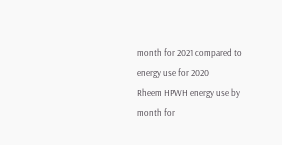month for 2021 compared to energy use for 2020
Rheem HPWH energy use by month for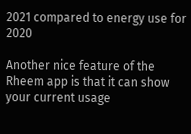2021 compared to energy use for 2020

Another nice feature of the Rheem app is that it can show your current usage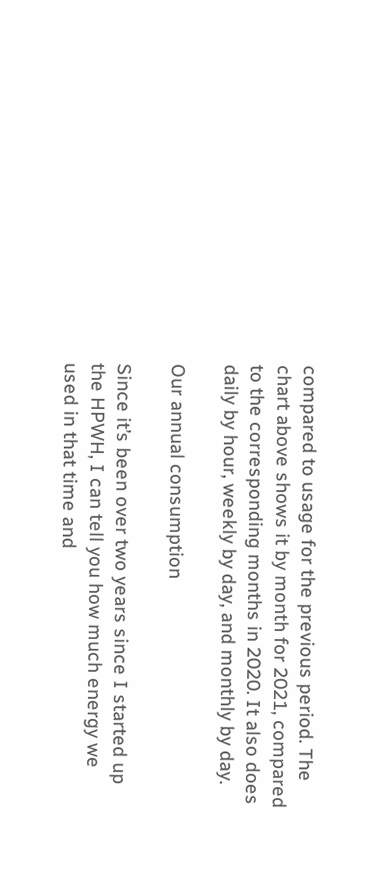compared to usage for the previous period. The chart above shows it by month for 2021, compared to the corresponding months in 2020. It also does daily by hour, weekly by day, and monthly by day.

Our annual consumption

Since it’s been over two years since I started up the HPWH, I can tell you how much energy we used in that time and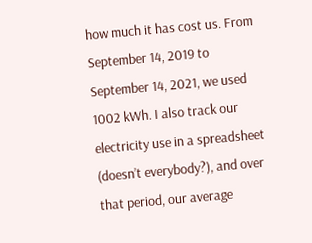how much it has cost us. From September 14, 2019 to September 14, 2021, we used 1002 kWh. I also track our electricity use in a spreadsheet (doesn’t everybody?), and over that period, our average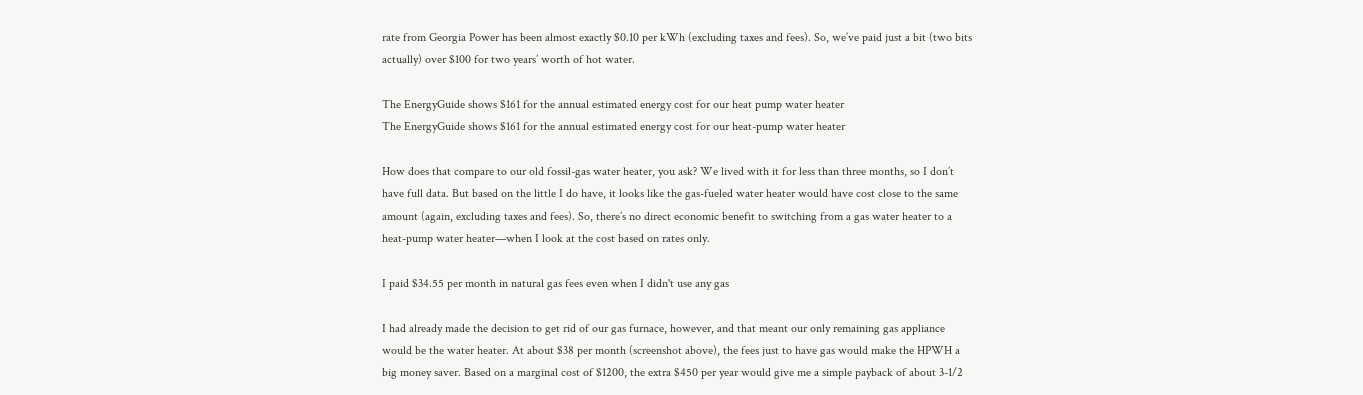rate from Georgia Power has been almost exactly $0.10 per kWh (excluding taxes and fees). So, we’ve paid just a bit (two bits actually) over $100 for two years’ worth of hot water.

The EnergyGuide shows $161 for the annual estimated energy cost for our heat pump water heater
The EnergyGuide shows $161 for the annual estimated energy cost for our heat-pump water heater

How does that compare to our old fossil-gas water heater, you ask? We lived with it for less than three months, so I don’t have full data. But based on the little I do have, it looks like the gas-fueled water heater would have cost close to the same amount (again, excluding taxes and fees). So, there’s no direct economic benefit to switching from a gas water heater to a heat-pump water heater—when I look at the cost based on rates only.

I paid $34.55 per month in natural gas fees even when I didn't use any gas

I had already made the decision to get rid of our gas furnace, however, and that meant our only remaining gas appliance would be the water heater. At about $38 per month (screenshot above), the fees just to have gas would make the HPWH a big money saver. Based on a marginal cost of $1200, the extra $450 per year would give me a simple payback of about 3-1/2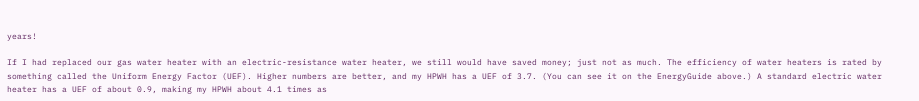years!

If I had replaced our gas water heater with an electric-resistance water heater, we still would have saved money; just not as much. The efficiency of water heaters is rated by something called the Uniform Energy Factor (UEF). Higher numbers are better, and my HPWH has a UEF of 3.7. (You can see it on the EnergyGuide above.) A standard electric water heater has a UEF of about 0.9, making my HPWH about 4.1 times as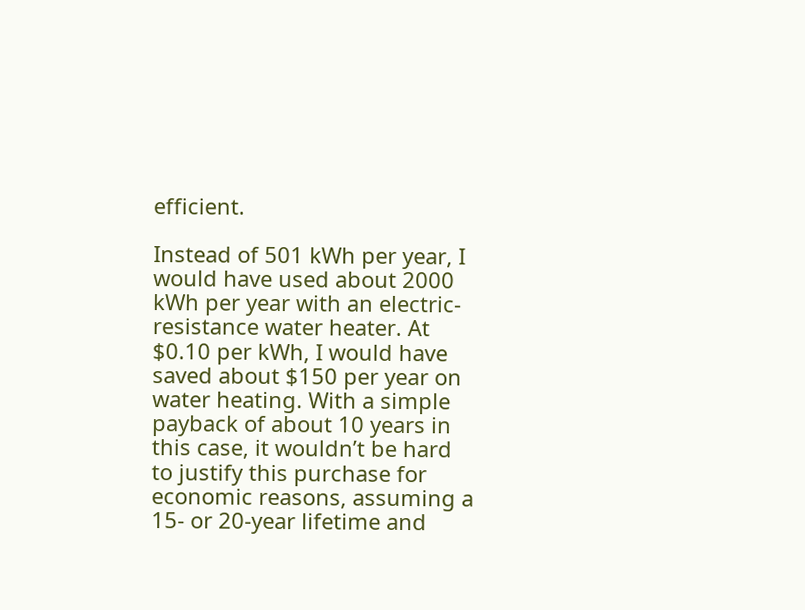efficient.

Instead of 501 kWh per year, I would have used about 2000 kWh per year with an electric-resistance water heater. At $0.10 per kWh, I would have saved about $150 per year on water heating. With a simple payback of about 10 years in this case, it wouldn’t be hard to justify this purchase for economic reasons, assuming a 15- or 20-year lifetime and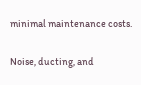minimal maintenance costs.

Noise, ducting, and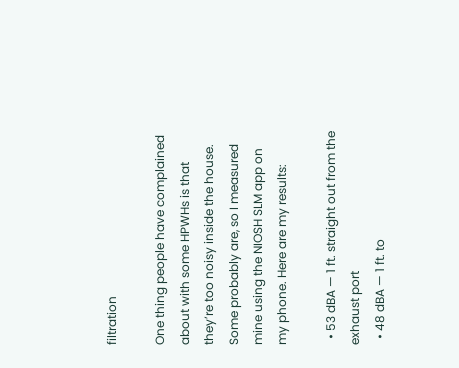filtration

One thing people have complained about with some HPWHs is that they’re too noisy inside the house. Some probably are, so I measured mine using the NIOSH SLM app on my phone. Here are my results:

  • 53 dBA — 1 ft. straight out from the exhaust port
  • 48 dBA — 1 ft. to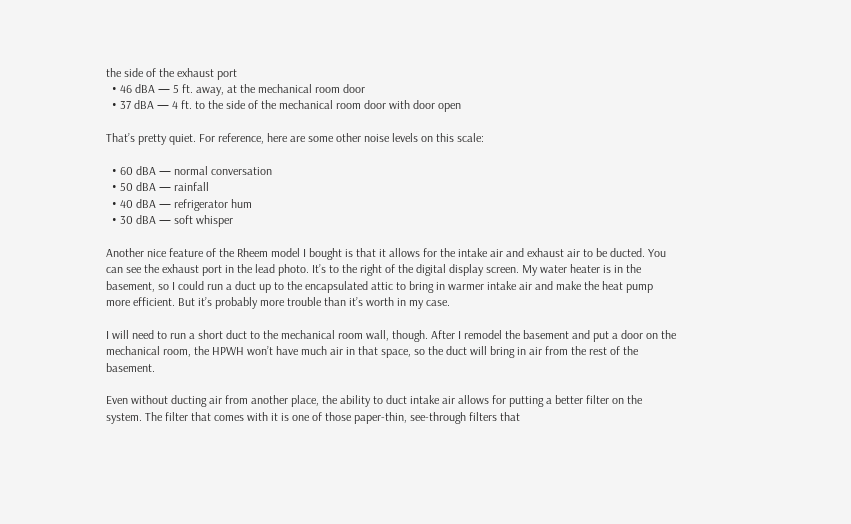the side of the exhaust port
  • 46 dBA — 5 ft. away, at the mechanical room door
  • 37 dBA — 4 ft. to the side of the mechanical room door with door open

That’s pretty quiet. For reference, here are some other noise levels on this scale:

  • 60 dBA — normal conversation
  • 50 dBA — rainfall
  • 40 dBA — refrigerator hum
  • 30 dBA — soft whisper

Another nice feature of the Rheem model I bought is that it allows for the intake air and exhaust air to be ducted. You can see the exhaust port in the lead photo. It’s to the right of the digital display screen. My water heater is in the basement, so I could run a duct up to the encapsulated attic to bring in warmer intake air and make the heat pump more efficient. But it’s probably more trouble than it’s worth in my case.

I will need to run a short duct to the mechanical room wall, though. After I remodel the basement and put a door on the mechanical room, the HPWH won’t have much air in that space, so the duct will bring in air from the rest of the basement.

Even without ducting air from another place, the ability to duct intake air allows for putting a better filter on the system. The filter that comes with it is one of those paper-thin, see-through filters that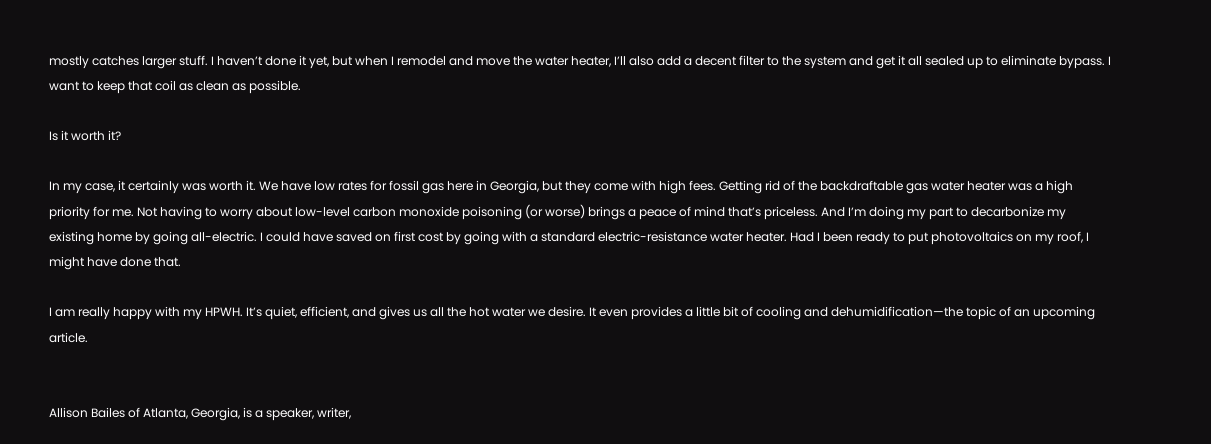mostly catches larger stuff. I haven’t done it yet, but when I remodel and move the water heater, I’ll also add a decent filter to the system and get it all sealed up to eliminate bypass. I want to keep that coil as clean as possible.

Is it worth it?

In my case, it certainly was worth it. We have low rates for fossil gas here in Georgia, but they come with high fees. Getting rid of the backdraftable gas water heater was a high priority for me. Not having to worry about low-level carbon monoxide poisoning (or worse) brings a peace of mind that’s priceless. And I’m doing my part to decarbonize my existing home by going all-electric. I could have saved on first cost by going with a standard electric-resistance water heater. Had I been ready to put photovoltaics on my roof, I might have done that.

I am really happy with my HPWH. It’s quiet, efficient, and gives us all the hot water we desire. It even provides a little bit of cooling and dehumidification—the topic of an upcoming article.


Allison Bailes of Atlanta, Georgia, is a speaker, writer,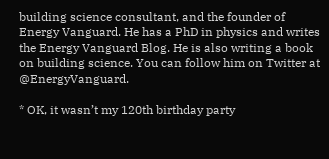building science consultant, and the founder of Energy Vanguard. He has a PhD in physics and writes the Energy Vanguard Blog. He is also writing a book on building science. You can follow him on Twitter at @EnergyVanguard.

* OK, it wasn’t my 120th birthday party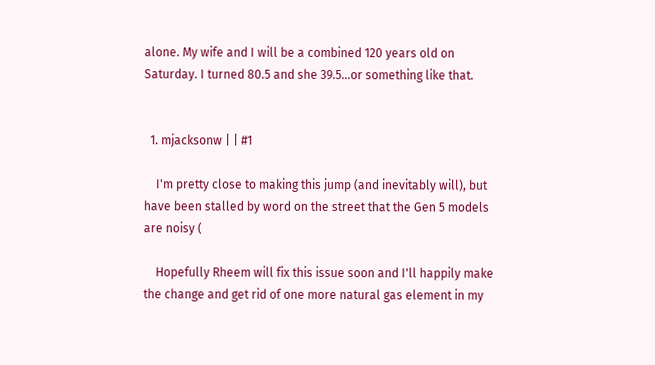alone. My wife and I will be a combined 120 years old on Saturday. I turned 80.5 and she 39.5…or something like that.


  1. mjacksonw | | #1

    I'm pretty close to making this jump (and inevitably will), but have been stalled by word on the street that the Gen 5 models are noisy (

    Hopefully Rheem will fix this issue soon and I'll happily make the change and get rid of one more natural gas element in my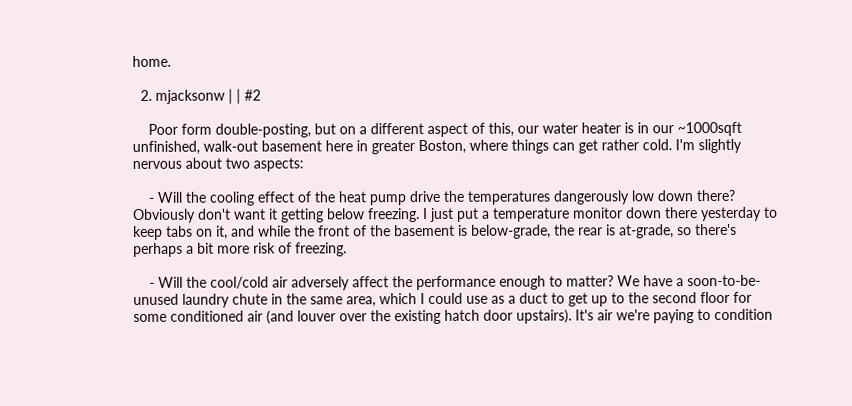home.

  2. mjacksonw | | #2

    Poor form double-posting, but on a different aspect of this, our water heater is in our ~1000sqft unfinished, walk-out basement here in greater Boston, where things can get rather cold. I'm slightly nervous about two aspects:

    - Will the cooling effect of the heat pump drive the temperatures dangerously low down there? Obviously don't want it getting below freezing. I just put a temperature monitor down there yesterday to keep tabs on it, and while the front of the basement is below-grade, the rear is at-grade, so there's perhaps a bit more risk of freezing.

    - Will the cool/cold air adversely affect the performance enough to matter? We have a soon-to-be-unused laundry chute in the same area, which I could use as a duct to get up to the second floor for some conditioned air (and louver over the existing hatch door upstairs). It's air we're paying to condition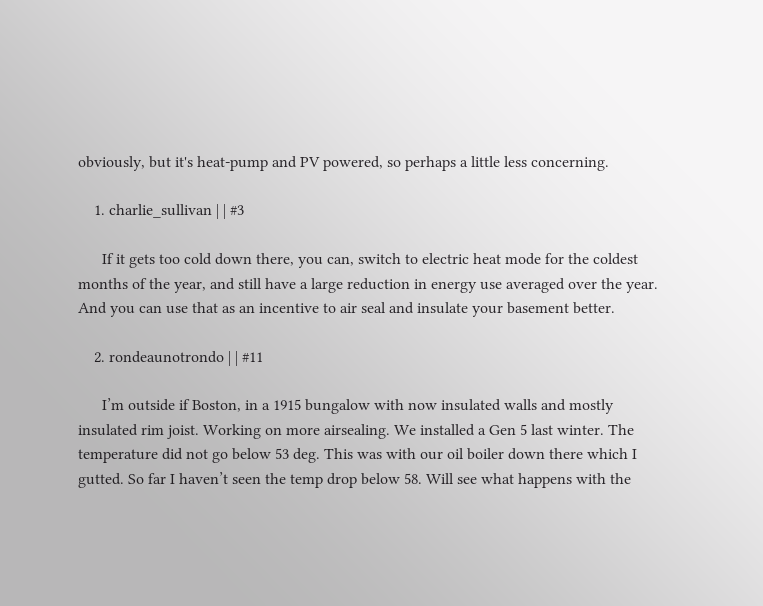obviously, but it's heat-pump and PV powered, so perhaps a little less concerning.

    1. charlie_sullivan | | #3

      If it gets too cold down there, you can, switch to electric heat mode for the coldest months of the year, and still have a large reduction in energy use averaged over the year. And you can use that as an incentive to air seal and insulate your basement better.

    2. rondeaunotrondo | | #11

      I’m outside if Boston, in a 1915 bungalow with now insulated walls and mostly insulated rim joist. Working on more airsealing. We installed a Gen 5 last winter. The temperature did not go below 53 deg. This was with our oil boiler down there which I gutted. So far I haven’t seen the temp drop below 58. Will see what happens with the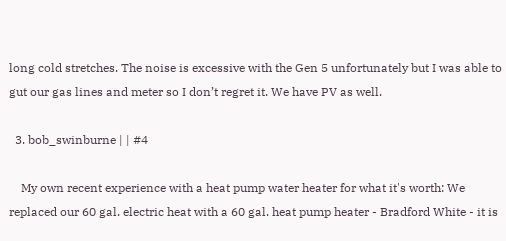long cold stretches. The noise is excessive with the Gen 5 unfortunately but I was able to gut our gas lines and meter so I don’t regret it. We have PV as well.

  3. bob_swinburne | | #4

    My own recent experience with a heat pump water heater for what it's worth: We replaced our 60 gal. electric heat with a 60 gal. heat pump heater - Bradford White - it is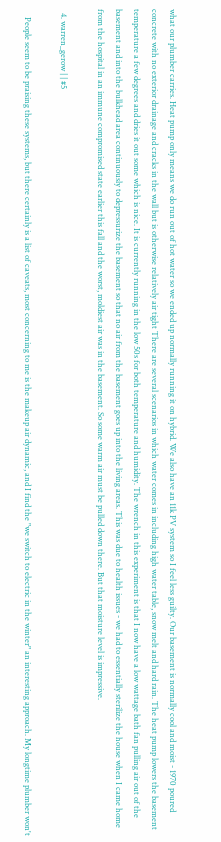what our plumber carries. Heat pump only means we do run out of hot water so we ended up normally running it on hybrid. We also have an 11k PV system so I feel less guilty. Our basement is normally cool and moist - 1970 poured concrete with no exterior drainage and cracks in the wall but is otherwise relatively air tight There are several scenarios in which water comes in including high water table, snow melt and hard rain. The heat pump lowers the basement temperature a few degrees and dries it out some which is nice. It is currently running in the low 50s for both temperature and humidity. The wrench in this experiment is that I now have a low wattage bath fan pulling air out of the basement and into the bulkhead area continuously to depressurize the basement so that no air from the basement goes up into the living areas. This was due to health issues - we had to essentially sterilize the house when I came home from the hospital in an immune compromised state earlier this fall and the worst, moldiest air was in the basement. So some warm air must be pulled down there. But that moisture level is impressive.

  4. warren_gerow | | #5

    People seem to be praising these systems, but there certainly is a list of caveats, most concerning to me is the makeup air dynamic, and I find the "we switch to electric in the winter" an interesting approach. My longtime plumber won't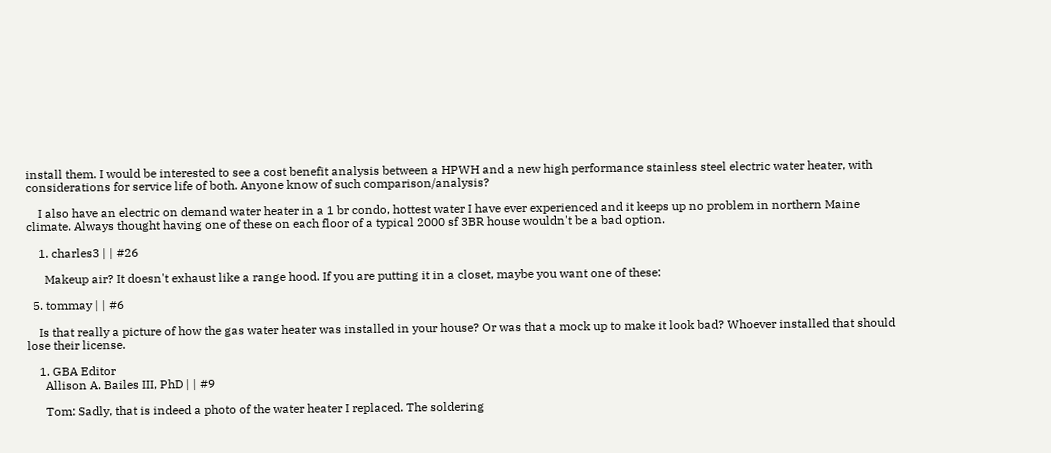install them. I would be interested to see a cost benefit analysis between a HPWH and a new high performance stainless steel electric water heater, with considerations for service life of both. Anyone know of such comparison/analysis?

    I also have an electric on demand water heater in a 1 br condo, hottest water I have ever experienced and it keeps up no problem in northern Maine climate. Always thought having one of these on each floor of a typical 2000 sf 3BR house wouldn't be a bad option.

    1. charles3 | | #26

      Makeup air? It doesn't exhaust like a range hood. If you are putting it in a closet, maybe you want one of these:

  5. tommay | | #6

    Is that really a picture of how the gas water heater was installed in your house? Or was that a mock up to make it look bad? Whoever installed that should lose their license.

    1. GBA Editor
      Allison A. Bailes III, PhD | | #9

      Tom: Sadly, that is indeed a photo of the water heater I replaced. The soldering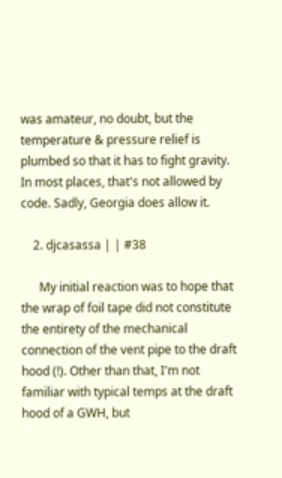was amateur, no doubt, but the temperature & pressure relief is plumbed so that it has to fight gravity. In most places, that's not allowed by code. Sadly, Georgia does allow it.

    2. djcasassa | | #38

      My initial reaction was to hope that the wrap of foil tape did not constitute the entirety of the mechanical connection of the vent pipe to the draft hood (!). Other than that, I'm not familiar with typical temps at the draft hood of a GWH, but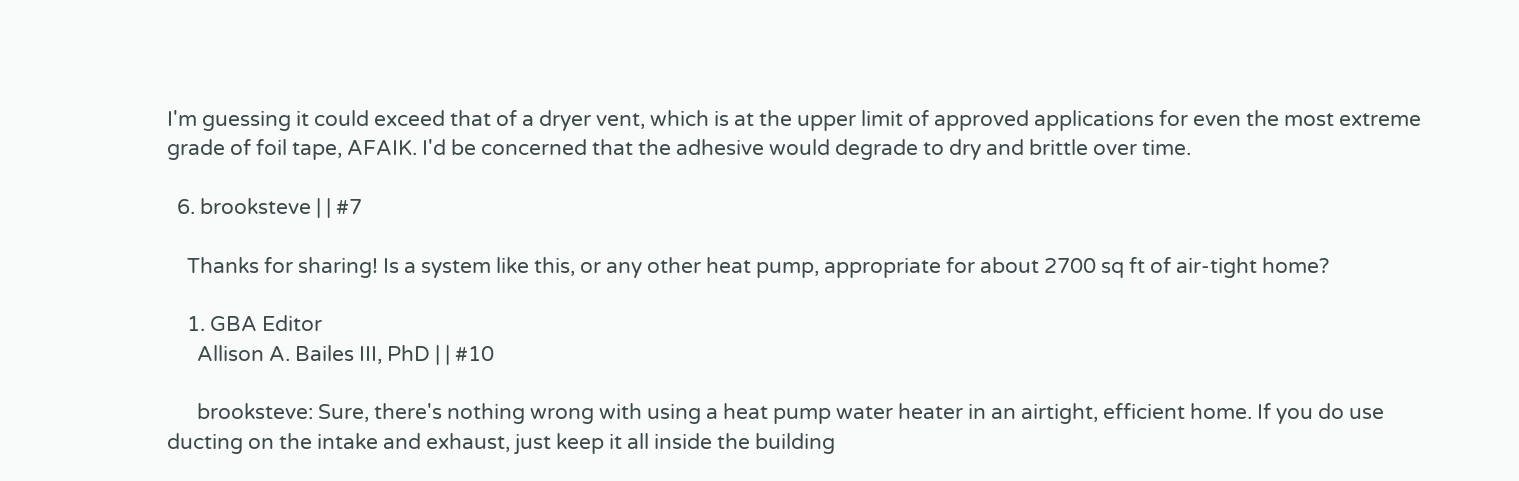I'm guessing it could exceed that of a dryer vent, which is at the upper limit of approved applications for even the most extreme grade of foil tape, AFAIK. I'd be concerned that the adhesive would degrade to dry and brittle over time.

  6. brooksteve | | #7

    Thanks for sharing! Is a system like this, or any other heat pump, appropriate for about 2700 sq ft of air-tight home?

    1. GBA Editor
      Allison A. Bailes III, PhD | | #10

      brooksteve: Sure, there's nothing wrong with using a heat pump water heater in an airtight, efficient home. If you do use ducting on the intake and exhaust, just keep it all inside the building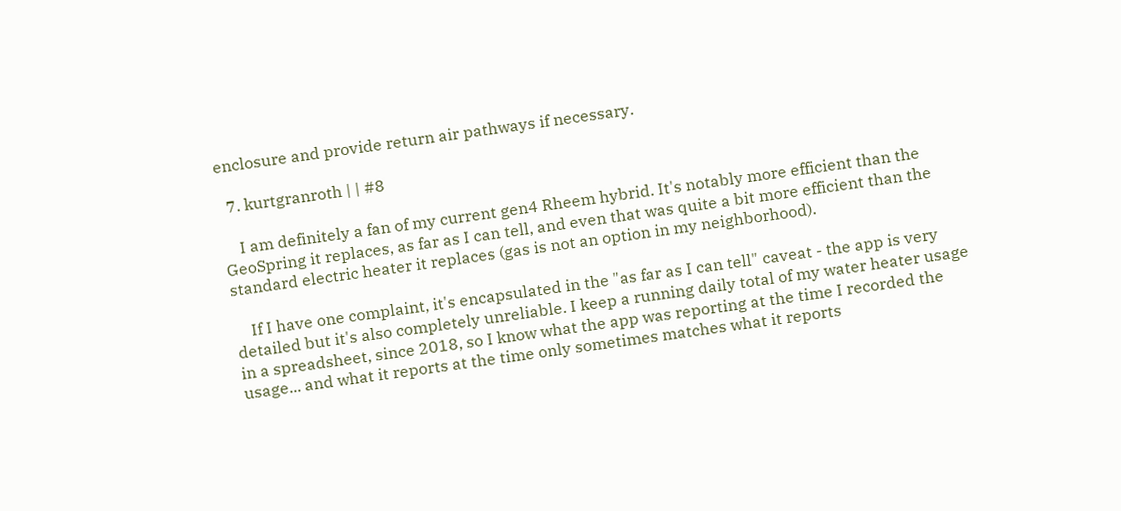enclosure and provide return air pathways if necessary.

  7. kurtgranroth | | #8

    I am definitely a fan of my current gen4 Rheem hybrid. It's notably more efficient than the GeoSpring it replaces, as far as I can tell, and even that was quite a bit more efficient than the standard electric heater it replaces (gas is not an option in my neighborhood).

    If I have one complaint, it's encapsulated in the "as far as I can tell" caveat - the app is very detailed but it's also completely unreliable. I keep a running daily total of my water heater usage in a spreadsheet, since 2018, so I know what the app was reporting at the time I recorded the usage... and what it reports at the time only sometimes matches what it reports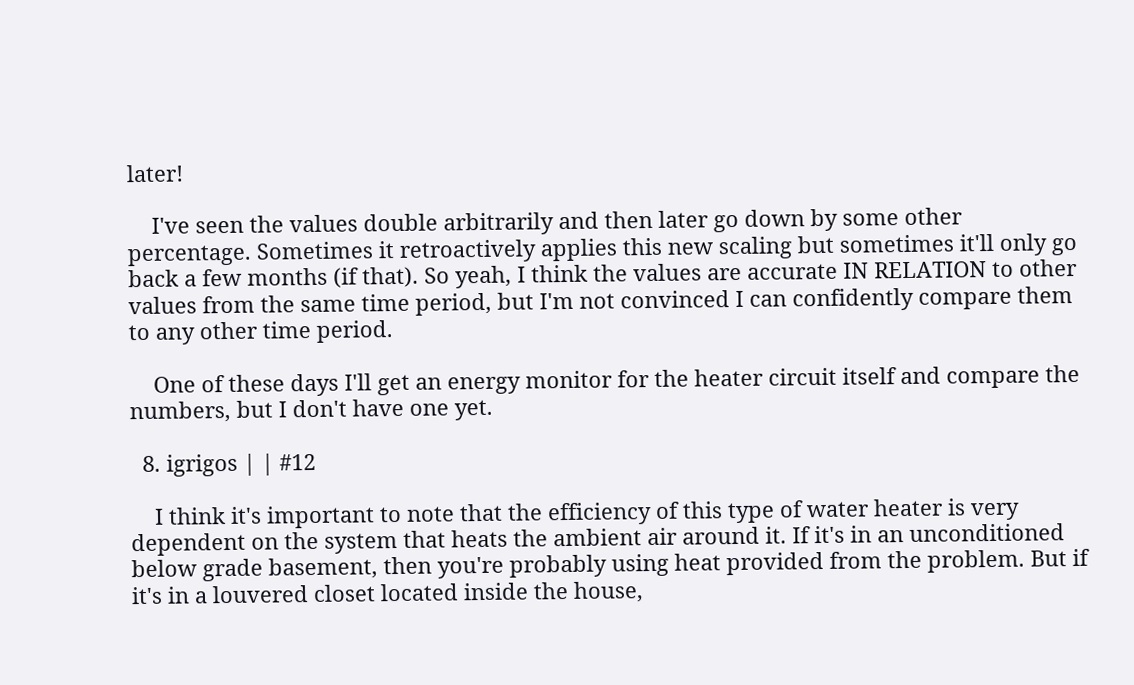later!

    I've seen the values double arbitrarily and then later go down by some other percentage. Sometimes it retroactively applies this new scaling but sometimes it'll only go back a few months (if that). So yeah, I think the values are accurate IN RELATION to other values from the same time period, but I'm not convinced I can confidently compare them to any other time period.

    One of these days I'll get an energy monitor for the heater circuit itself and compare the numbers, but I don't have one yet.

  8. igrigos | | #12

    I think it's important to note that the efficiency of this type of water heater is very dependent on the system that heats the ambient air around it. If it's in an unconditioned below grade basement, then you're probably using heat provided from the problem. But if it's in a louvered closet located inside the house,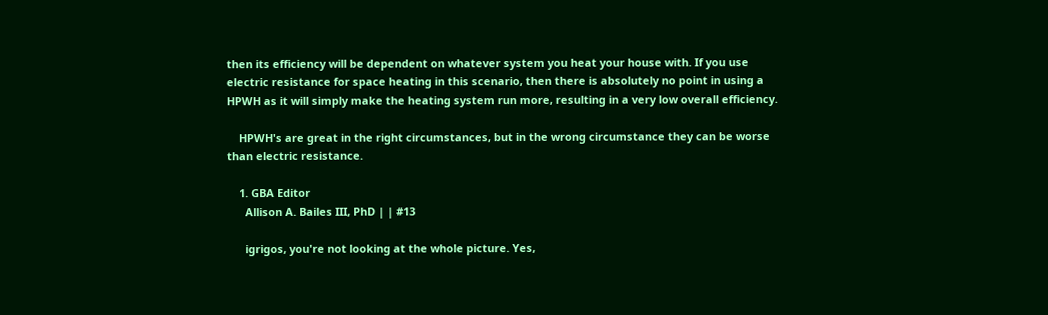then its efficiency will be dependent on whatever system you heat your house with. If you use electric resistance for space heating in this scenario, then there is absolutely no point in using a HPWH as it will simply make the heating system run more, resulting in a very low overall efficiency.

    HPWH's are great in the right circumstances, but in the wrong circumstance they can be worse than electric resistance.

    1. GBA Editor
      Allison A. Bailes III, PhD | | #13

      igrigos, you're not looking at the whole picture. Yes,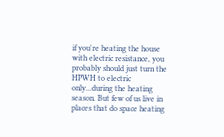if you're heating the house with electric resistance, you probably should just turn the HPWH to electric only...during the heating season. But few of us live in places that do space heating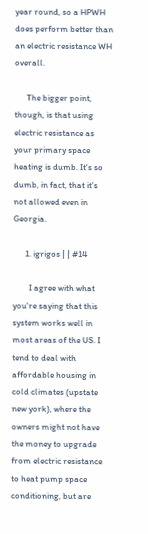year round, so a HPWH does perform better than an electric resistance WH overall.

      The bigger point, though, is that using electric resistance as your primary space heating is dumb. It's so dumb, in fact, that it's not allowed even in Georgia.

      1. igrigos | | #14

        I agree with what you're saying that this system works well in most areas of the US. I tend to deal with affordable housing in cold climates (upstate new york), where the owners might not have the money to upgrade from electric resistance to heat pump space conditioning, but are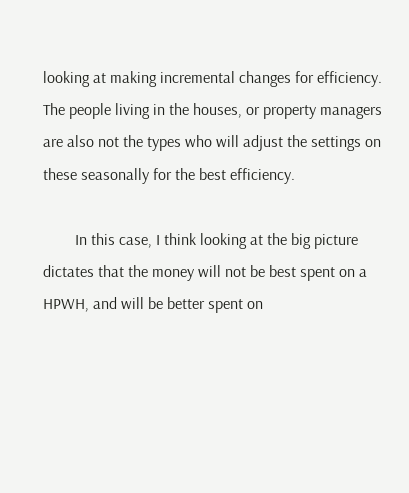looking at making incremental changes for efficiency. The people living in the houses, or property managers are also not the types who will adjust the settings on these seasonally for the best efficiency.

        In this case, I think looking at the big picture dictates that the money will not be best spent on a HPWH, and will be better spent on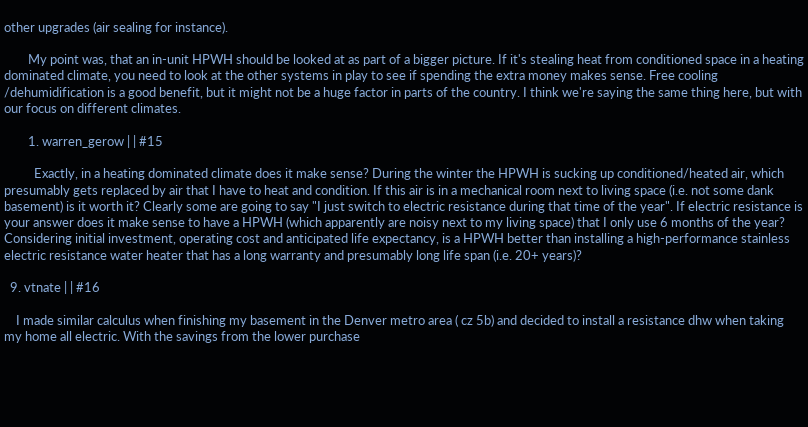other upgrades (air sealing for instance).

        My point was, that an in-unit HPWH should be looked at as part of a bigger picture. If it's stealing heat from conditioned space in a heating dominated climate, you need to look at the other systems in play to see if spending the extra money makes sense. Free cooling /dehumidification is a good benefit, but it might not be a huge factor in parts of the country. I think we're saying the same thing here, but with our focus on different climates.

        1. warren_gerow | | #15

          Exactly, in a heating dominated climate does it make sense? During the winter the HPWH is sucking up conditioned/heated air, which presumably gets replaced by air that I have to heat and condition. If this air is in a mechanical room next to living space (i.e. not some dank basement) is it worth it? Clearly some are going to say "I just switch to electric resistance during that time of the year". If electric resistance is your answer does it make sense to have a HPWH (which apparently are noisy next to my living space) that I only use 6 months of the year? Considering initial investment, operating cost and anticipated life expectancy, is a HPWH better than installing a high-performance stainless electric resistance water heater that has a long warranty and presumably long life span (i.e. 20+ years)?

  9. vtnate | | #16

    I made similar calculus when finishing my basement in the Denver metro area ( cz 5b) and decided to install a resistance dhw when taking my home all electric. With the savings from the lower purchase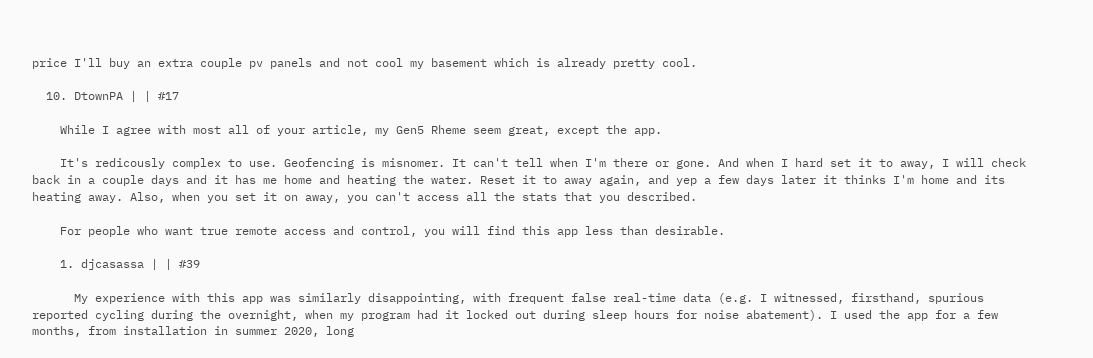price I'll buy an extra couple pv panels and not cool my basement which is already pretty cool.

  10. DtownPA | | #17

    While I agree with most all of your article, my Gen5 Rheme seem great, except the app.

    It's redicously complex to use. Geofencing is misnomer. It can't tell when I'm there or gone. And when I hard set it to away, I will check back in a couple days and it has me home and heating the water. Reset it to away again, and yep a few days later it thinks I'm home and its heating away. Also, when you set it on away, you can't access all the stats that you described.

    For people who want true remote access and control, you will find this app less than desirable.

    1. djcasassa | | #39

      My experience with this app was similarly disappointing, with frequent false real-time data (e.g. I witnessed, firsthand, spurious reported cycling during the overnight, when my program had it locked out during sleep hours for noise abatement). I used the app for a few months, from installation in summer 2020, long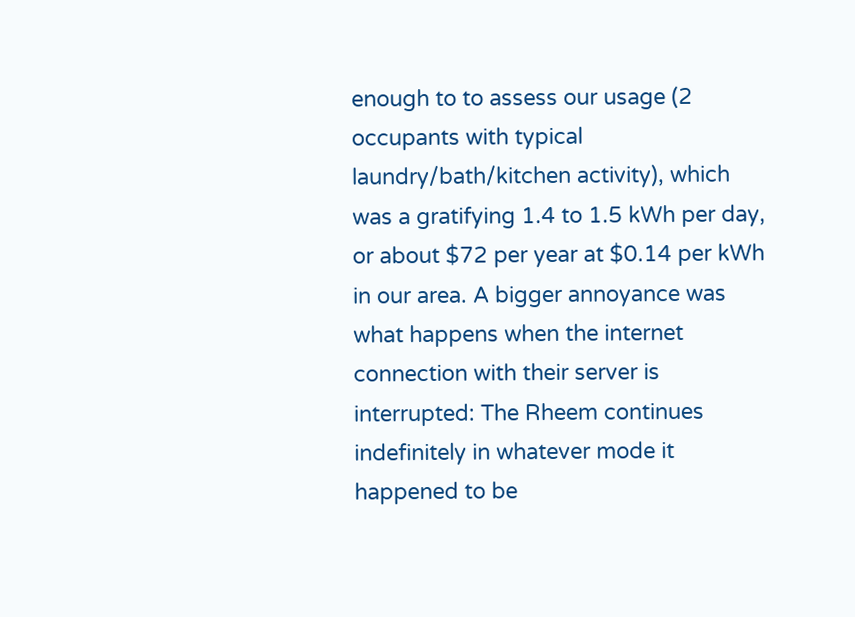enough to to assess our usage (2 occupants with typical laundry/bath/kitchen activity), which was a gratifying 1.4 to 1.5 kWh per day, or about $72 per year at $0.14 per kWh in our area. A bigger annoyance was what happens when the internet connection with their server is interrupted: The Rheem continues indefinitely in whatever mode it happened to be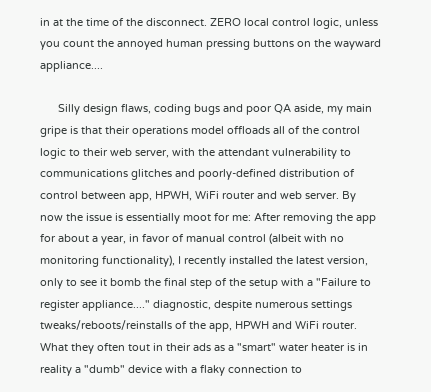in at the time of the disconnect. ZERO local control logic, unless you count the annoyed human pressing buttons on the wayward appliance....

      Silly design flaws, coding bugs and poor QA aside, my main gripe is that their operations model offloads all of the control logic to their web server, with the attendant vulnerability to communications glitches and poorly-defined distribution of control between app, HPWH, WiFi router and web server. By now the issue is essentially moot for me: After removing the app for about a year, in favor of manual control (albeit with no monitoring functionality), I recently installed the latest version, only to see it bomb the final step of the setup with a "Failure to register appliance...." diagnostic, despite numerous settings tweaks/reboots/reinstalls of the app, HPWH and WiFi router. What they often tout in their ads as a "smart" water heater is in reality a "dumb" device with a flaky connection to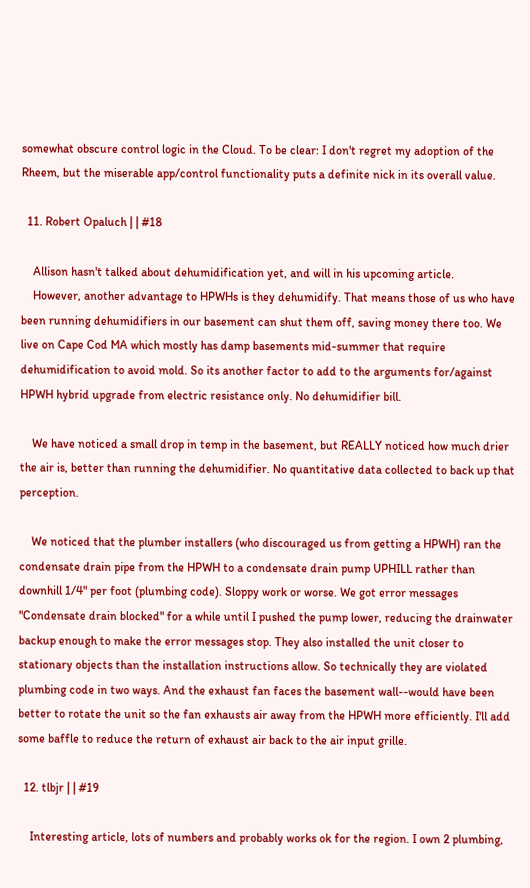somewhat obscure control logic in the Cloud. To be clear: I don't regret my adoption of the Rheem, but the miserable app/control functionality puts a definite nick in its overall value.

  11. Robert Opaluch | | #18

    Allison hasn't talked about dehumidification yet, and will in his upcoming article.
    However, another advantage to HPWHs is they dehumidify. That means those of us who have been running dehumidifiers in our basement can shut them off, saving money there too. We live on Cape Cod MA which mostly has damp basements mid-summer that require dehumidification to avoid mold. So its another factor to add to the arguments for/against HPWH hybrid upgrade from electric resistance only. No dehumidifier bill.

    We have noticed a small drop in temp in the basement, but REALLY noticed how much drier the air is, better than running the dehumidifier. No quantitative data collected to back up that perception.

    We noticed that the plumber installers (who discouraged us from getting a HPWH) ran the condensate drain pipe from the HPWH to a condensate drain pump UPHILL rather than downhill 1/4" per foot (plumbing code). Sloppy work or worse. We got error messages "Condensate drain blocked" for a while until I pushed the pump lower, reducing the drainwater backup enough to make the error messages stop. They also installed the unit closer to stationary objects than the installation instructions allow. So technically they are violated plumbing code in two ways. And the exhaust fan faces the basement wall--would have been better to rotate the unit so the fan exhausts air away from the HPWH more efficiently. I'll add some baffle to reduce the return of exhaust air back to the air input grille.

  12. tlbjr | | #19

    Interesting article, lots of numbers and probably works ok for the region. I own 2 plumbing,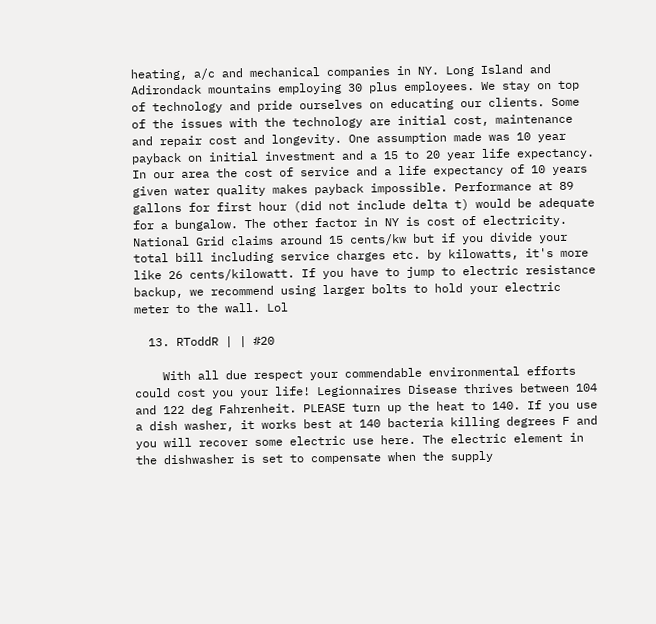heating, a/c and mechanical companies in NY. Long Island and Adirondack mountains employing 30 plus employees. We stay on top of technology and pride ourselves on educating our clients. Some of the issues with the technology are initial cost, maintenance and repair cost and longevity. One assumption made was 10 year payback on initial investment and a 15 to 20 year life expectancy. In our area the cost of service and a life expectancy of 10 years given water quality makes payback impossible. Performance at 89 gallons for first hour (did not include delta t) would be adequate for a bungalow. The other factor in NY is cost of electricity. National Grid claims around 15 cents/kw but if you divide your total bill including service charges etc. by kilowatts, it's more like 26 cents/kilowatt. If you have to jump to electric resistance backup, we recommend using larger bolts to hold your electric meter to the wall. Lol

  13. RToddR | | #20

    With all due respect your commendable environmental efforts could cost you your life! Legionnaires Disease thrives between 104 and 122 deg Fahrenheit. PLEASE turn up the heat to 140. If you use a dish washer, it works best at 140 bacteria killing degrees F and you will recover some electric use here. The electric element in the dishwasher is set to compensate when the supply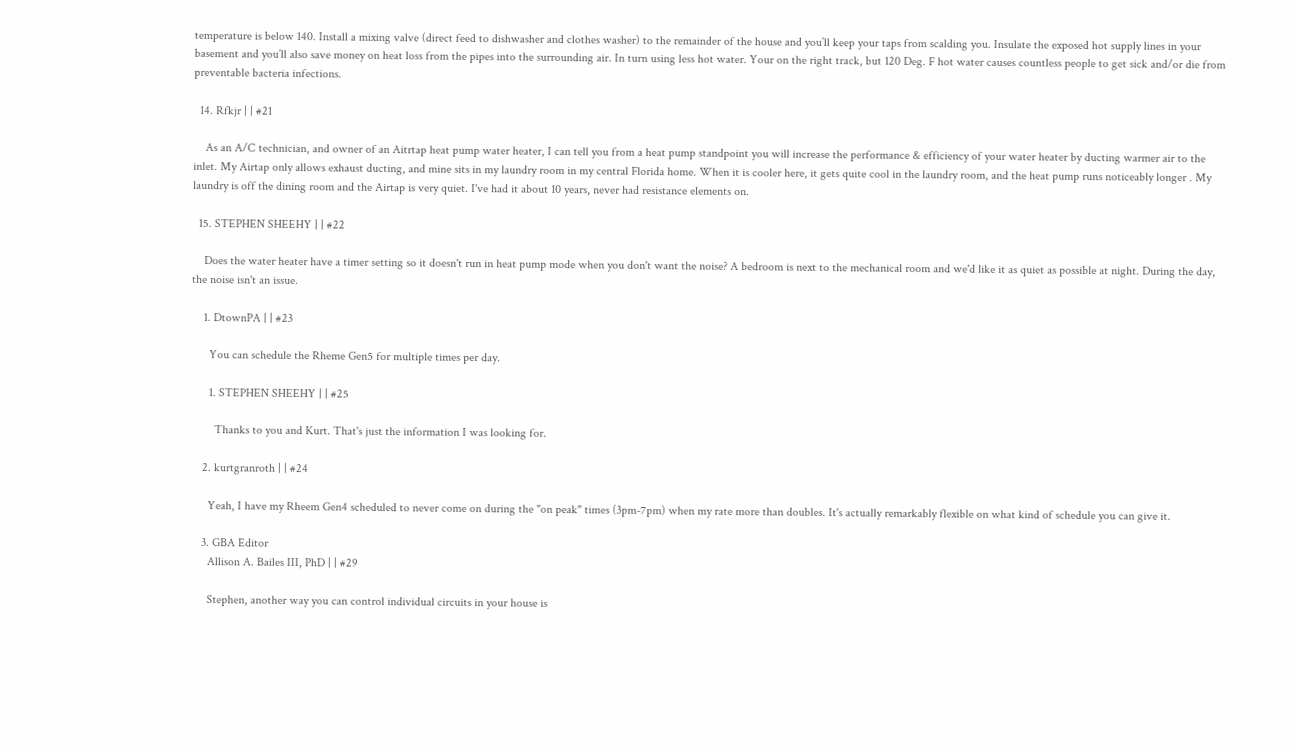temperature is below 140. Install a mixing valve (direct feed to dishwasher and clothes washer) to the remainder of the house and you’ll keep your taps from scalding you. Insulate the exposed hot supply lines in your basement and you’ll also save money on heat loss from the pipes into the surrounding air. In turn using less hot water. Your on the right track, but 120 Deg. F hot water causes countless people to get sick and/or die from preventable bacteria infections.

  14. Rfkjr | | #21

    As an A/C technician, and owner of an Aitrtap heat pump water heater, I can tell you from a heat pump standpoint you will increase the performance & efficiency of your water heater by ducting warmer air to the inlet. My Airtap only allows exhaust ducting, and mine sits in my laundry room in my central Florida home. When it is cooler here, it gets quite cool in the laundry room, and the heat pump runs noticeably longer . My laundry is off the dining room and the Airtap is very quiet. I've had it about 10 years, never had resistance elements on.

  15. STEPHEN SHEEHY | | #22

    Does the water heater have a timer setting so it doesn't run in heat pump mode when you don't want the noise? A bedroom is next to the mechanical room and we'd like it as quiet as possible at night. During the day, the noise isn't an issue.

    1. DtownPA | | #23

      You can schedule the Rheme Gen5 for multiple times per day.

      1. STEPHEN SHEEHY | | #25

        Thanks to you and Kurt. That's just the information I was looking for.

    2. kurtgranroth | | #24

      Yeah, I have my Rheem Gen4 scheduled to never come on during the "on peak" times (3pm-7pm) when my rate more than doubles. It's actually remarkably flexible on what kind of schedule you can give it.

    3. GBA Editor
      Allison A. Bailes III, PhD | | #29

      Stephen, another way you can control individual circuits in your house is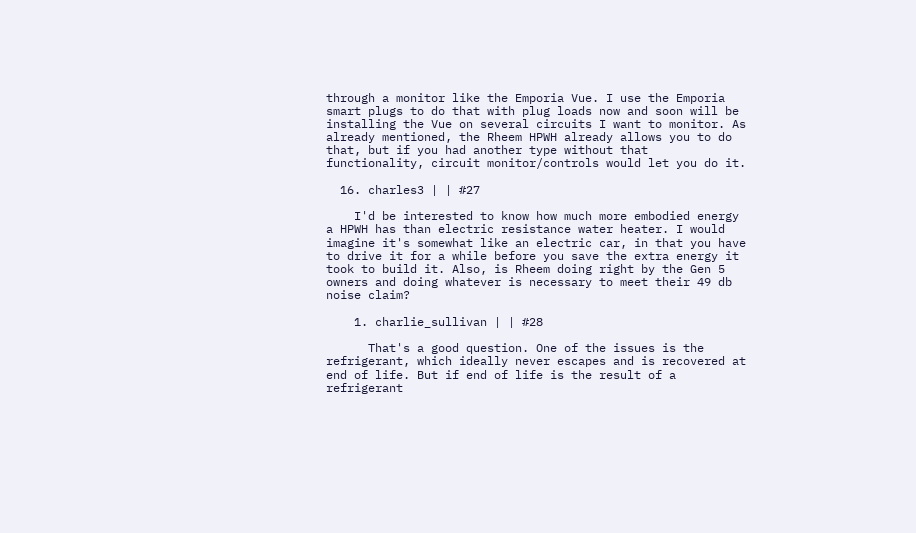through a monitor like the Emporia Vue. I use the Emporia smart plugs to do that with plug loads now and soon will be installing the Vue on several circuits I want to monitor. As already mentioned, the Rheem HPWH already allows you to do that, but if you had another type without that functionality, circuit monitor/controls would let you do it.

  16. charles3 | | #27

    I'd be interested to know how much more embodied energy a HPWH has than electric resistance water heater. I would imagine it's somewhat like an electric car, in that you have to drive it for a while before you save the extra energy it took to build it. Also, is Rheem doing right by the Gen 5 owners and doing whatever is necessary to meet their 49 db noise claim?

    1. charlie_sullivan | | #28

      That's a good question. One of the issues is the refrigerant, which ideally never escapes and is recovered at end of life. But if end of life is the result of a refrigerant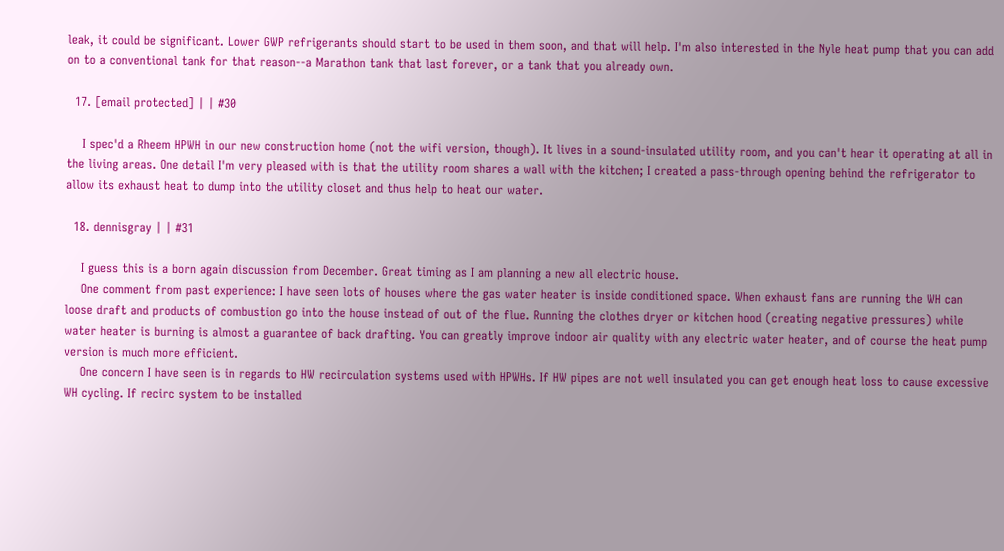leak, it could be significant. Lower GWP refrigerants should start to be used in them soon, and that will help. I'm also interested in the Nyle heat pump that you can add on to a conventional tank for that reason--a Marathon tank that last forever, or a tank that you already own.

  17. [email protected] | | #30

    I spec'd a Rheem HPWH in our new construction home (not the wifi version, though). It lives in a sound-insulated utility room, and you can't hear it operating at all in the living areas. One detail I'm very pleased with is that the utility room shares a wall with the kitchen; I created a pass-through opening behind the refrigerator to allow its exhaust heat to dump into the utility closet and thus help to heat our water.

  18. dennisgray | | #31

    I guess this is a born again discussion from December. Great timing as I am planning a new all electric house.
    One comment from past experience: I have seen lots of houses where the gas water heater is inside conditioned space. When exhaust fans are running the WH can loose draft and products of combustion go into the house instead of out of the flue. Running the clothes dryer or kitchen hood (creating negative pressures) while water heater is burning is almost a guarantee of back drafting. You can greatly improve indoor air quality with any electric water heater, and of course the heat pump version is much more efficient.
    One concern I have seen is in regards to HW recirculation systems used with HPWHs. If HW pipes are not well insulated you can get enough heat loss to cause excessive WH cycling. If recirc system to be installed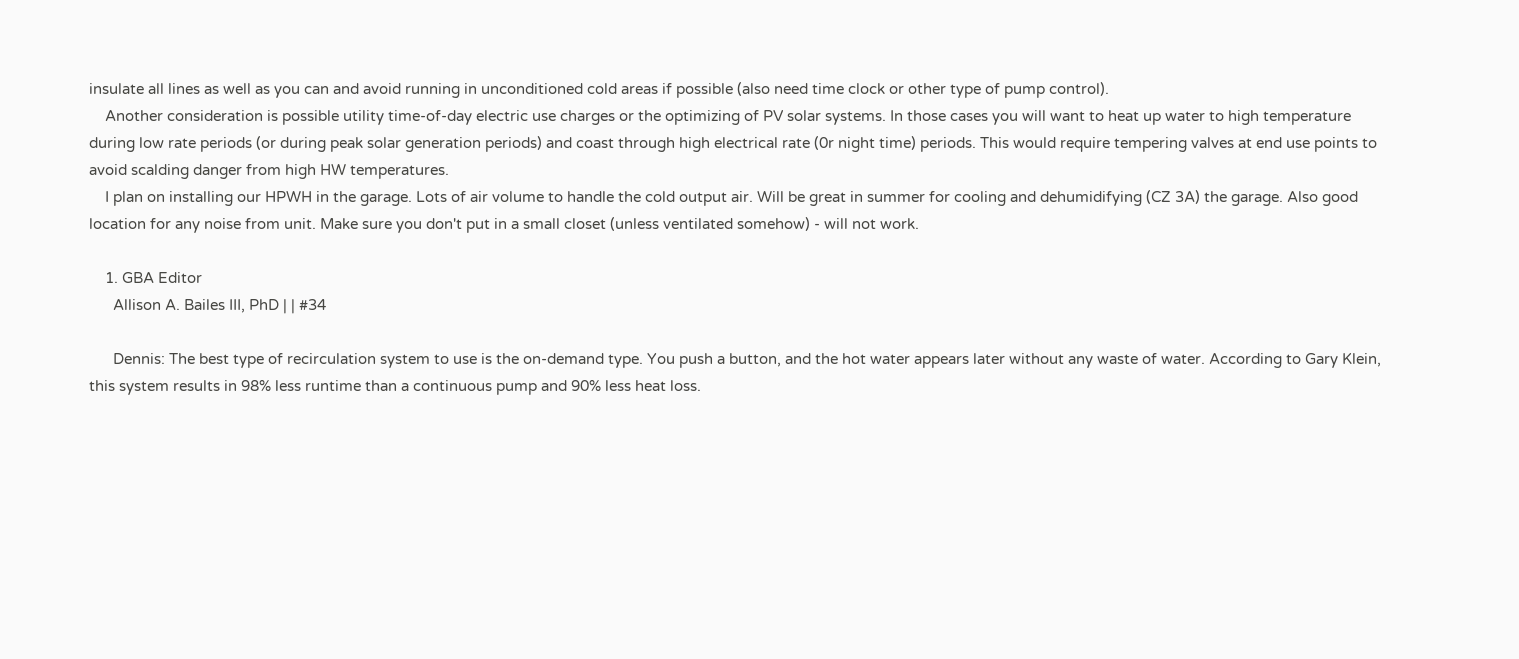insulate all lines as well as you can and avoid running in unconditioned cold areas if possible (also need time clock or other type of pump control).
    Another consideration is possible utility time-of-day electric use charges or the optimizing of PV solar systems. In those cases you will want to heat up water to high temperature during low rate periods (or during peak solar generation periods) and coast through high electrical rate (0r night time) periods. This would require tempering valves at end use points to avoid scalding danger from high HW temperatures.
    I plan on installing our HPWH in the garage. Lots of air volume to handle the cold output air. Will be great in summer for cooling and dehumidifying (CZ 3A) the garage. Also good location for any noise from unit. Make sure you don't put in a small closet (unless ventilated somehow) - will not work.

    1. GBA Editor
      Allison A. Bailes III, PhD | | #34

      Dennis: The best type of recirculation system to use is the on-demand type. You push a button, and the hot water appears later without any waste of water. According to Gary Klein, this system results in 98% less runtime than a continuous pump and 90% less heat loss.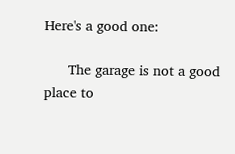Here's a good one:

      The garage is not a good place to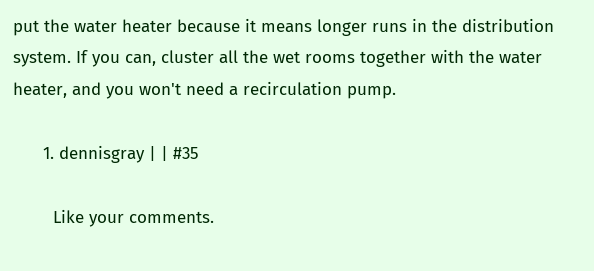put the water heater because it means longer runs in the distribution system. If you can, cluster all the wet rooms together with the water heater, and you won't need a recirculation pump.

      1. dennisgray | | #35

        Like your comments.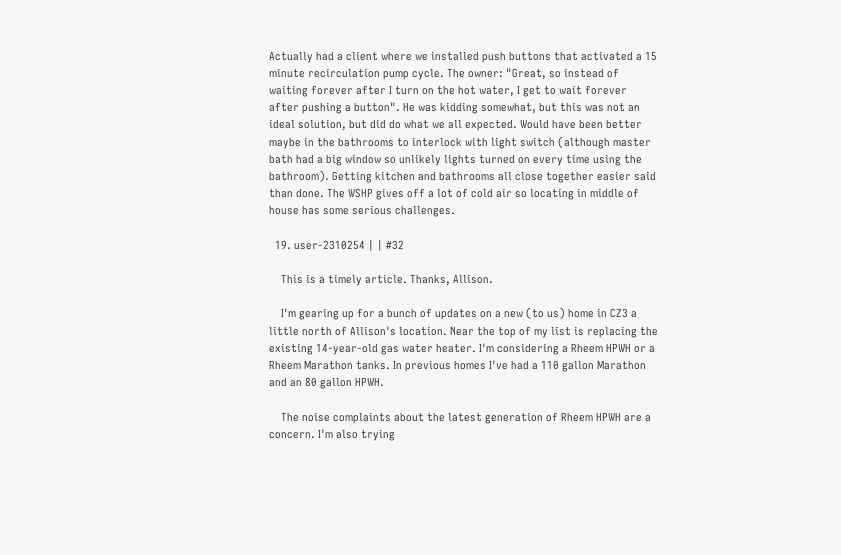Actually had a client where we installed push buttons that activated a 15 minute recirculation pump cycle. The owner: "Great, so instead of waiting forever after I turn on the hot water, I get to wait forever after pushing a button". He was kidding somewhat, but this was not an ideal solution, but did do what we all expected. Would have been better maybe in the bathrooms to interlock with light switch (although master bath had a big window so unlikely lights turned on every time using the bathroom). Getting kitchen and bathrooms all close together easier said than done. The WSHP gives off a lot of cold air so locating in middle of house has some serious challenges.

  19. user-2310254 | | #32

    This is a timely article. Thanks, Allison.

    I'm gearing up for a bunch of updates on a new (to us) home in CZ3 a little north of Allison's location. Near the top of my list is replacing the existing 14-year-old gas water heater. I'm considering a Rheem HPWH or a Rheem Marathon tanks. In previous homes I've had a 110 gallon Marathon and an 80 gallon HPWH.

    The noise complaints about the latest generation of Rheem HPWH are a concern. I'm also trying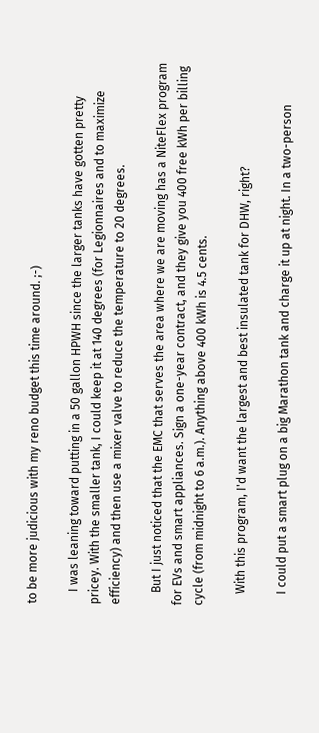to be more judicious with my reno budget this time around. ;-)

    I was leaning toward putting in a 50 gallon HPWH since the larger tanks have gotten pretty pricey. With the smaller tank, I could keep it at 140 degrees (for Legionnaires and to maximize efficiency) and then use a mixer valve to reduce the temperature to 20 degrees.

    But I just noticed that the EMC that serves the area where we are moving has a NiteFlex program for EVs and smart appliances. Sign a one-year contract, and they give you 400 free kWh per billing cycle (from midnight to 6 a.m.). Anything above 400 kWh is 4.5 cents.

    With this program, I'd want the largest and best insulated tank for DHW, right?

    I could put a smart plug on a big Marathon tank and charge it up at night. In a two-person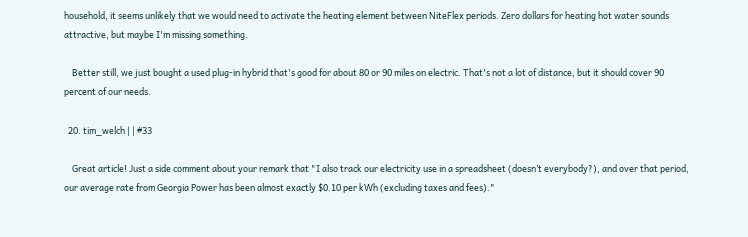household, it seems unlikely that we would need to activate the heating element between NiteFlex periods. Zero dollars for heating hot water sounds attractive, but maybe I'm missing something.

    Better still, we just bought a used plug-in hybrid that's good for about 80 or 90 miles on electric. That's not a lot of distance, but it should cover 90 percent of our needs.

  20. tim_welch | | #33

    Great article! Just a side comment about your remark that "I also track our electricity use in a spreadsheet (doesn’t everybody?), and over that period, our average rate from Georgia Power has been almost exactly $0.10 per kWh (excluding taxes and fees)."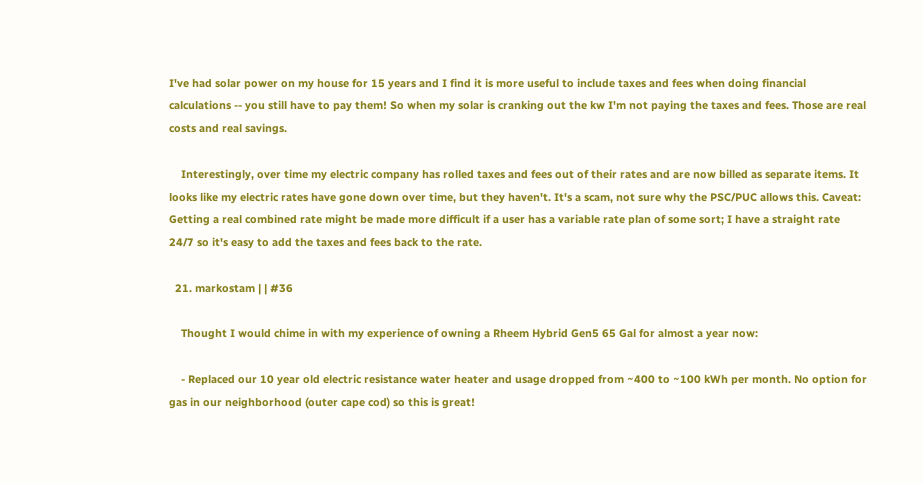I've had solar power on my house for 15 years and I find it is more useful to include taxes and fees when doing financial calculations -- you still have to pay them! So when my solar is cranking out the kw I'm not paying the taxes and fees. Those are real costs and real savings.

    Interestingly, over time my electric company has rolled taxes and fees out of their rates and are now billed as separate items. It looks like my electric rates have gone down over time, but they haven't. It's a scam, not sure why the PSC/PUC allows this. Caveat: Getting a real combined rate might be made more difficult if a user has a variable rate plan of some sort; I have a straight rate 24/7 so it's easy to add the taxes and fees back to the rate.

  21. markostam | | #36

    Thought I would chime in with my experience of owning a Rheem Hybrid Gen5 65 Gal for almost a year now:

    - Replaced our 10 year old electric resistance water heater and usage dropped from ~400 to ~100 kWh per month. No option for gas in our neighborhood (outer cape cod) so this is great!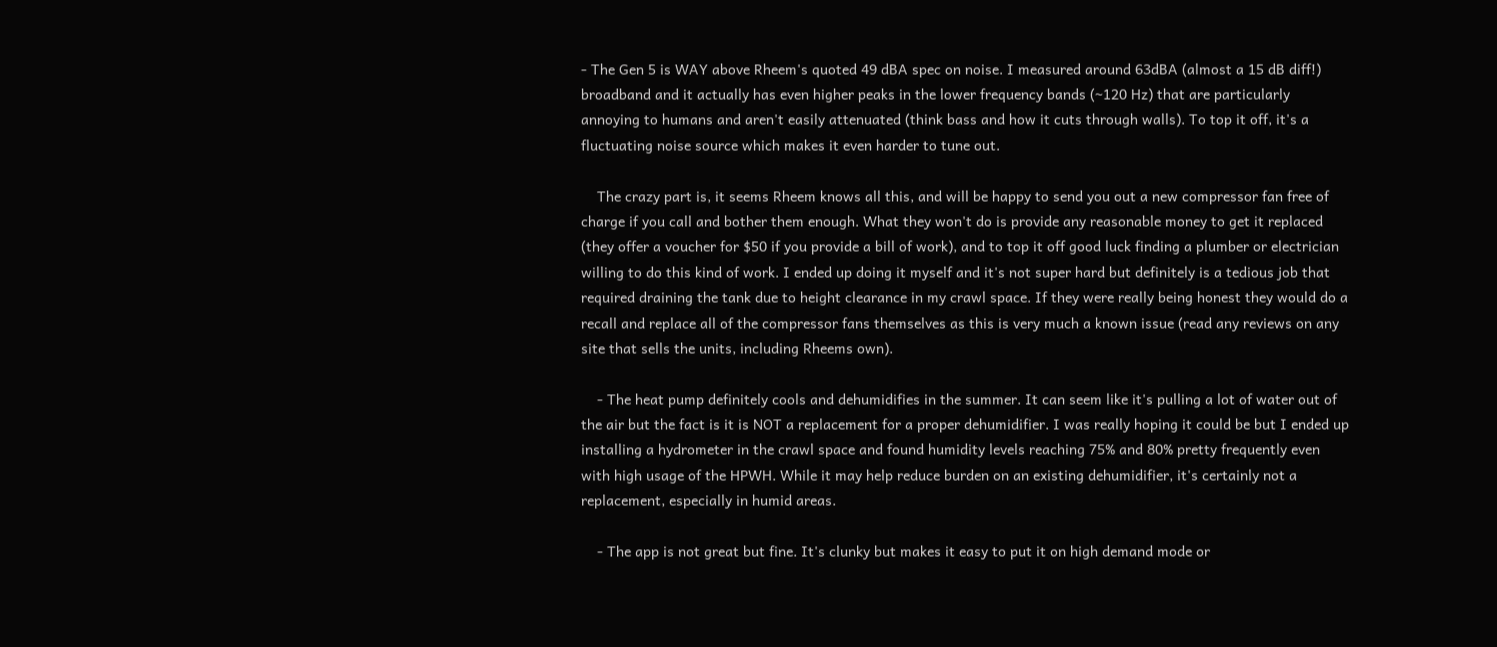- The Gen 5 is WAY above Rheem's quoted 49 dBA spec on noise. I measured around 63dBA (almost a 15 dB diff!) broadband and it actually has even higher peaks in the lower frequency bands (~120 Hz) that are particularly annoying to humans and aren't easily attenuated (think bass and how it cuts through walls). To top it off, it's a fluctuating noise source which makes it even harder to tune out.

    The crazy part is, it seems Rheem knows all this, and will be happy to send you out a new compressor fan free of charge if you call and bother them enough. What they won't do is provide any reasonable money to get it replaced (they offer a voucher for $50 if you provide a bill of work), and to top it off good luck finding a plumber or electrician willing to do this kind of work. I ended up doing it myself and it's not super hard but definitely is a tedious job that required draining the tank due to height clearance in my crawl space. If they were really being honest they would do a recall and replace all of the compressor fans themselves as this is very much a known issue (read any reviews on any site that sells the units, including Rheems own).

    - The heat pump definitely cools and dehumidifies in the summer. It can seem like it's pulling a lot of water out of the air but the fact is it is NOT a replacement for a proper dehumidifier. I was really hoping it could be but I ended up installing a hydrometer in the crawl space and found humidity levels reaching 75% and 80% pretty frequently even with high usage of the HPWH. While it may help reduce burden on an existing dehumidifier, it's certainly not a replacement, especially in humid areas.

    - The app is not great but fine. It's clunky but makes it easy to put it on high demand mode or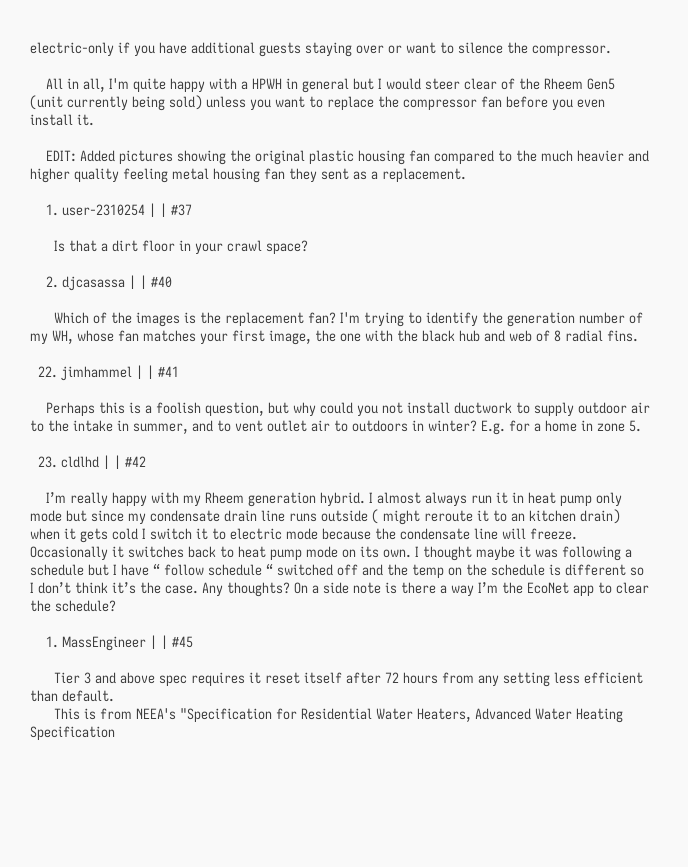electric-only if you have additional guests staying over or want to silence the compressor.

    All in all, I'm quite happy with a HPWH in general but I would steer clear of the Rheem Gen5 (unit currently being sold) unless you want to replace the compressor fan before you even install it.

    EDIT: Added pictures showing the original plastic housing fan compared to the much heavier and higher quality feeling metal housing fan they sent as a replacement.

    1. user-2310254 | | #37

      Is that a dirt floor in your crawl space?

    2. djcasassa | | #40

      Which of the images is the replacement fan? I'm trying to identify the generation number of my WH, whose fan matches your first image, the one with the black hub and web of 8 radial fins.

  22. jimhammel | | #41

    Perhaps this is a foolish question, but why could you not install ductwork to supply outdoor air to the intake in summer, and to vent outlet air to outdoors in winter? E.g. for a home in zone 5.

  23. cldlhd | | #42

    I’m really happy with my Rheem generation hybrid. I almost always run it in heat pump only mode but since my condensate drain line runs outside ( might reroute it to an kitchen drain) when it gets cold I switch it to electric mode because the condensate line will freeze. Occasionally it switches back to heat pump mode on its own. I thought maybe it was following a schedule but I have “ follow schedule “ switched off and the temp on the schedule is different so I don’t think it’s the case. Any thoughts? On a side note is there a way I’m the EcoNet app to clear the schedule?

    1. MassEngineer | | #45

      Tier 3 and above spec requires it reset itself after 72 hours from any setting less efficient than default.
      This is from NEEA's "Specification for Residential Water Heaters, Advanced Water Heating Specification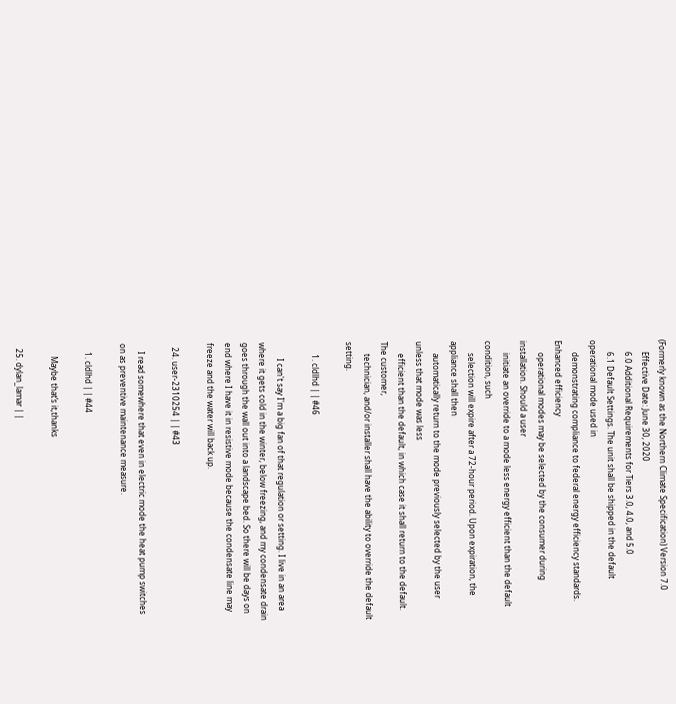(Formerly known as the Northern Climate Specification) Version 7.0
      Effective Date: June 30, 2020
      6.0 Additional Requirements for Tiers 3.0, 4.0, and 5.0
      6.1 Default Settings. The unit shall be shipped in the default operational mode used in
      demonstrating compliance to federal energy efficiency standards. Enhanced efficiency
      operational modes may be selected by the consumer during installation. Should a user
      initiate an override to a mode less energy efficient than the default condition, such
      selection will expire after a 72-hour period. Upon expiration, the appliance shall then
      automatically return to the mode previously selected by the user unless that mode was less
      efficient than the default, in which case it shall return to the default. The customer,
      technician, and/or installer shall have the ability to override the default setting.

      1. cldlhd | | #46

        I can't say I'm a big fan of that regulation or setting. I live in an area where it gets cold in the winter, below freezing, and my condensate drain goes through the wall out into a landscape bed. So there will be days on end where I have it in resistive mode because the condensate line may freeze and the water will back up.

  24. user-2310254 | | #43

    I read somewhere that even in electric mode the heat pump switches on as preventive maintenance measure.

    1. cldlhd | | #44

      Maybe that’s it,thanks

  25. dylan_lamar | |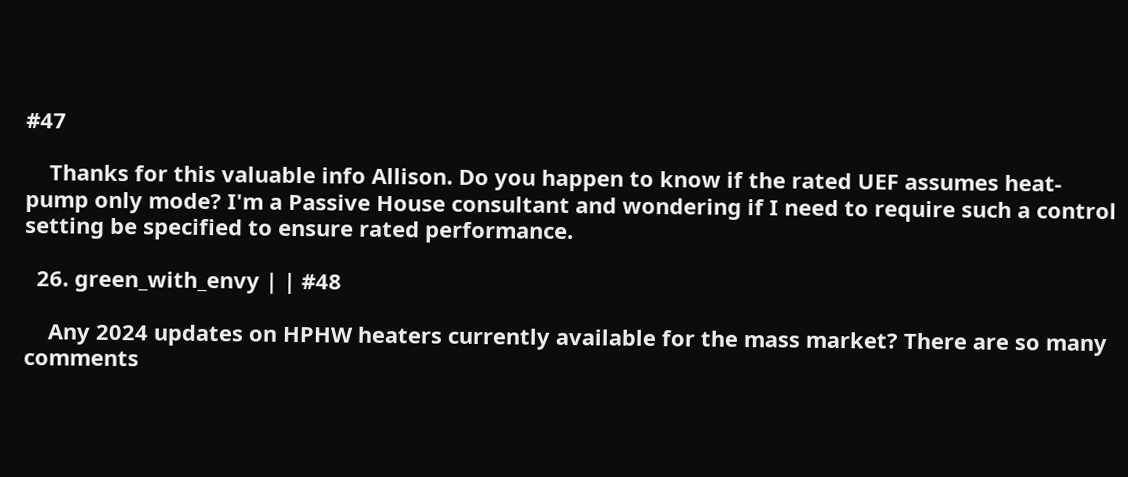#47

    Thanks for this valuable info Allison. Do you happen to know if the rated UEF assumes heat-pump only mode? I'm a Passive House consultant and wondering if I need to require such a control setting be specified to ensure rated performance.

  26. green_with_envy | | #48

    Any 2024 updates on HPHW heaters currently available for the mass market? There are so many comments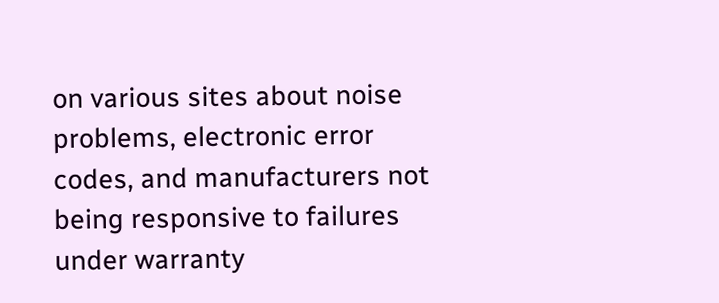on various sites about noise problems, electronic error codes, and manufacturers not being responsive to failures under warranty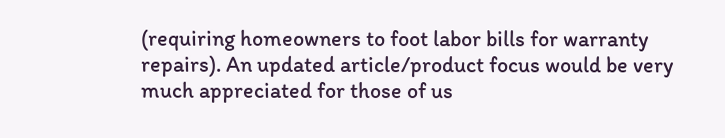(requiring homeowners to foot labor bills for warranty repairs). An updated article/product focus would be very much appreciated for those of us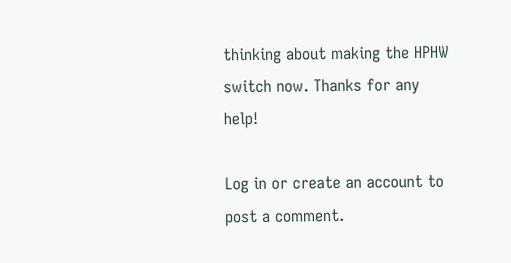thinking about making the HPHW switch now. Thanks for any help!

Log in or create an account to post a comment.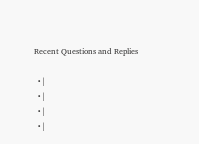Recent Questions and Replies

  • |
  • |
  • |
  • |